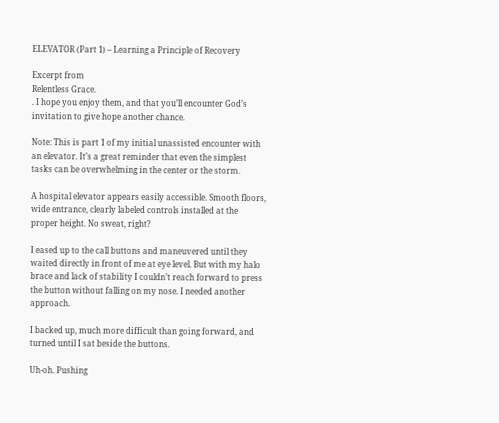ELEVATOR (Part 1) – Learning a Principle of Recovery

Excerpt from
Relentless Grace.
. I hope you enjoy them, and that you’ll encounter God’s invitation to give hope another chance.

Note: This is part 1 of my initial unassisted encounter with an elevator. It’s a great reminder that even the simplest tasks can be overwhelming in the center or the storm.

A hospital elevator appears easily accessible. Smooth floors, wide entrance, clearly labeled controls installed at the proper height. No sweat, right?

I eased up to the call buttons and maneuvered until they waited directly in front of me at eye level. But with my halo brace and lack of stability I couldn’t reach forward to press the button without falling on my nose. I needed another approach.

I backed up, much more difficult than going forward, and turned until I sat beside the buttons.

Uh-oh. Pushing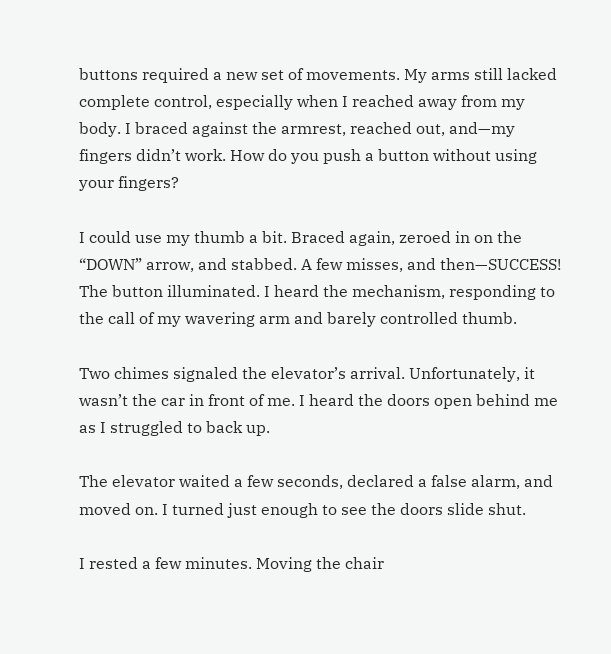buttons required a new set of movements. My arms still lacked complete control, especially when I reached away from my body. I braced against the armrest, reached out, and—my fingers didn’t work. How do you push a button without using your fingers?

I could use my thumb a bit. Braced again, zeroed in on the “DOWN” arrow, and stabbed. A few misses, and then—SUCCESS! The button illuminated. I heard the mechanism, responding to the call of my wavering arm and barely controlled thumb.

Two chimes signaled the elevator’s arrival. Unfortunately, it wasn’t the car in front of me. I heard the doors open behind me as I struggled to back up.

The elevator waited a few seconds, declared a false alarm, and moved on. I turned just enough to see the doors slide shut.

I rested a few minutes. Moving the chair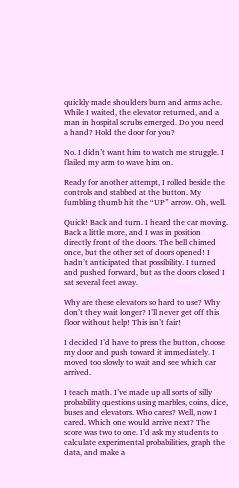quickly made shoulders burn and arms ache. While I waited, the elevator returned, and a man in hospital scrubs emerged. Do you need a hand? Hold the door for you?

No. I didn’t want him to watch me struggle. I flailed my arm to wave him on.

Ready for another attempt, I rolled beside the controls and stabbed at the button. My fumbling thumb hit the “UP” arrow. Oh, well.

Quick! Back and turn. I heard the car moving. Back a little more, and I was in position directly front of the doors. The bell chimed once, but the other set of doors opened! I hadn’t anticipated that possibility. I turned and pushed forward, but as the doors closed I sat several feet away.

Why are these elevators so hard to use? Why don’t they wait longer? I’ll never get off this floor without help! This isn’t fair!

I decided I’d have to press the button, choose my door and push toward it immediately. I moved too slowly to wait and see which car arrived.

I teach math. I’ve made up all sorts of silly probability questions using marbles, coins, dice, buses and elevators. Who cares? Well, now I cared. Which one would arrive next? The score was two to one. I’d ask my students to calculate experimental probabilities, graph the data, and make a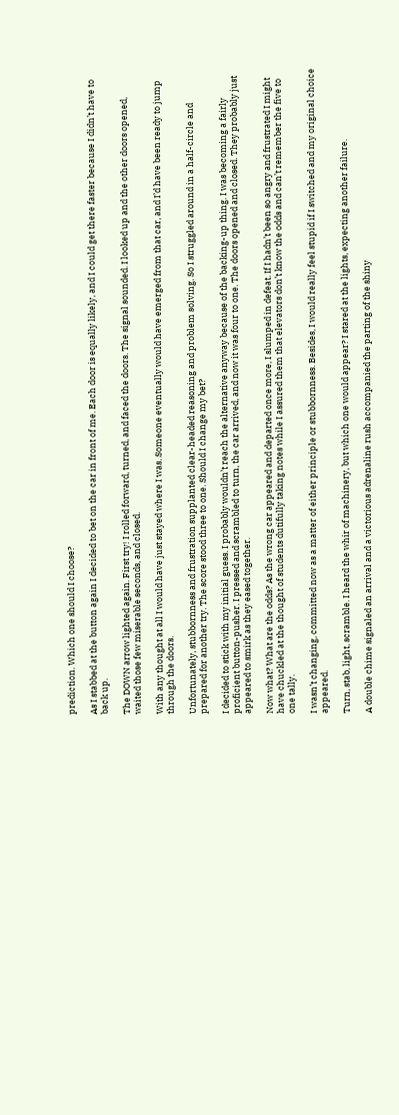prediction. Which one should I choose?

As I stabbed at the button again I decided to bet on the car in front of me. Each door is equally likely, and I could get there faster because I didn’t have to back up.

The DOWN arrow lighted again. First try! I rolled forward, turned, and faced the doors. The signal sounded. I looked up and the other doors opened, waited those few miserable seconds, and closed.

With any thought at all I would have just stayed where I was. Someone eventually would have emerged from that car, and I’d have been ready to jump through the doors.

Unfortunately, stubbornness and frustration supplanted clear-headed reasoning and problem solving. So I struggled around in a half-circle and prepared for another try. The score stood three to one. Should I change my bet?

I decided to stick with my initial guess. I probably wouldn’t reach the alternative anyway because of the backing-up thing. I was becoming a fairly proficient button-pusher. I pressed and scrambled to turn, the car arrived, and now it was four to one. The doors opened and closed. They probably just appeared to smirk as they eased together.

Now what? What are the odds? As the wrong car appeared and departed once more, I slumped in defeat. If I hadn’t been so angry and frustrated I might have chuckled at the thought of students dutifully taking notes while I assured them that elevators don’t know the odds and can’t remember the five to one tally.

I wasn’t changing, committed now as a matter of either principle or stubbornness. Besides, I would really feel stupid if I switched and my original choice appeared.

Turn, stab, light, scramble. I heard the whir of machinery, but which one would appear? I stared at the lights, expecting another failure.

A double chime signaled an arrival and a victorious adrenaline rush accompanied the parting of the shiny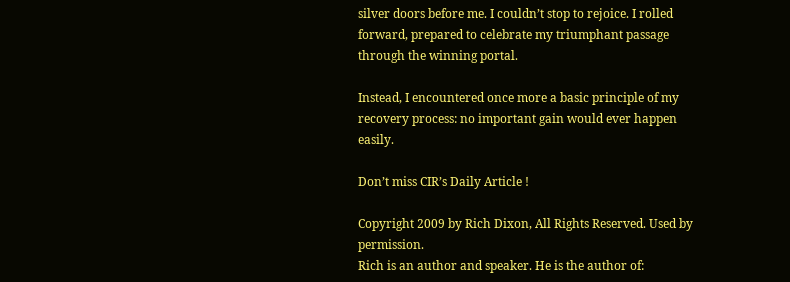silver doors before me. I couldn’t stop to rejoice. I rolled forward, prepared to celebrate my triumphant passage through the winning portal.

Instead, I encountered once more a basic principle of my recovery process: no important gain would ever happen easily.

Don’t miss CIR’s Daily Article !

Copyright 2009 by Rich Dixon, All Rights Reserved. Used by permission.
Rich is an author and speaker. He is the author of: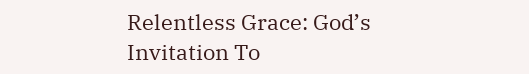Relentless Grace: God’s Invitation To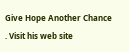Give Hope Another Chance
. Visit his web site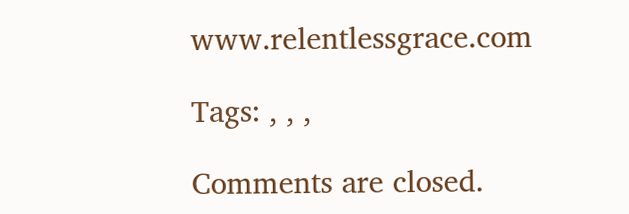www.relentlessgrace.com

Tags: , , ,

Comments are closed.